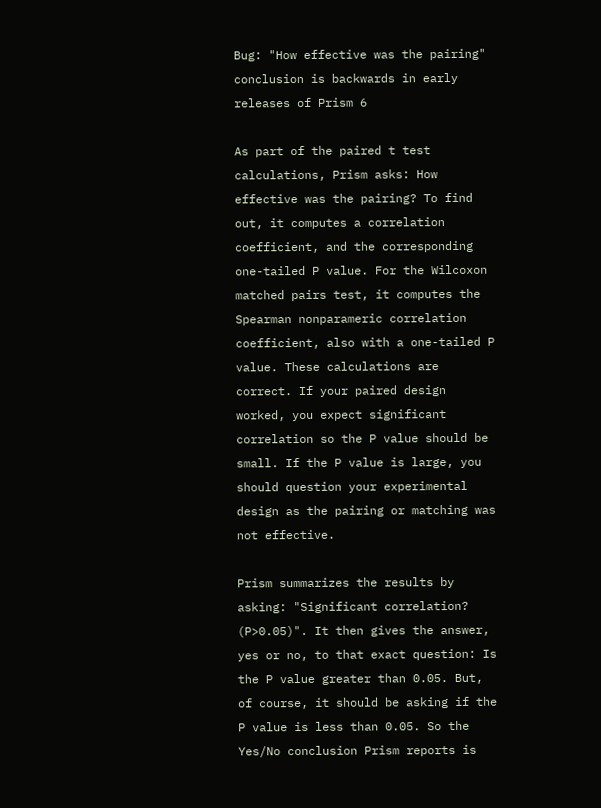Bug: "How effective was the pairing" conclusion is backwards in early releases of Prism 6

As part of the paired t test calculations, Prism asks: How effective was the pairing? To find out, it computes a correlation coefficient, and the corresponding one-tailed P value. For the Wilcoxon matched pairs test, it computes the Spearman nonparameric correlation coefficient, also with a one-tailed P value. These calculations are correct. If your paired design worked, you expect significant correlation so the P value should be small. If the P value is large, you should question your experimental design as the pairing or matching was not effective.

Prism summarizes the results by asking: "Significant correlation? (P>0.05)". It then gives the answer, yes or no, to that exact question: Is the P value greater than 0.05. But, of course, it should be asking if the P value is less than 0.05. So the Yes/No conclusion Prism reports is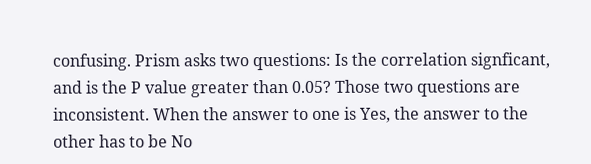confusing. Prism asks two questions: Is the correlation signficant, and is the P value greater than 0.05? Those two questions are inconsistent. When the answer to one is Yes, the answer to the other has to be No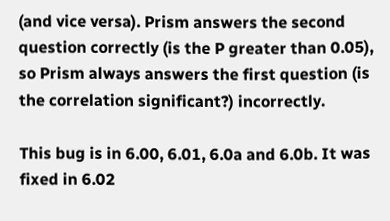(and vice versa). Prism answers the second question correctly (is the P greater than 0.05), so Prism always answers the first question (is the correlation significant?) incorrectly.

This bug is in 6.00, 6.01, 6.0a and 6.0b. It was fixed in 6.02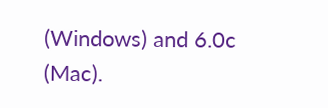(Windows) and 6.0c (Mac).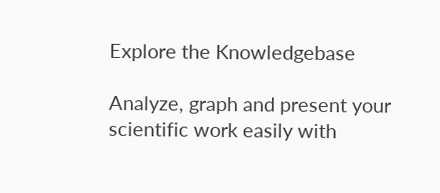Explore the Knowledgebase

Analyze, graph and present your scientific work easily with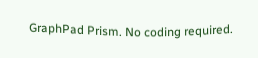GraphPad Prism. No coding required.